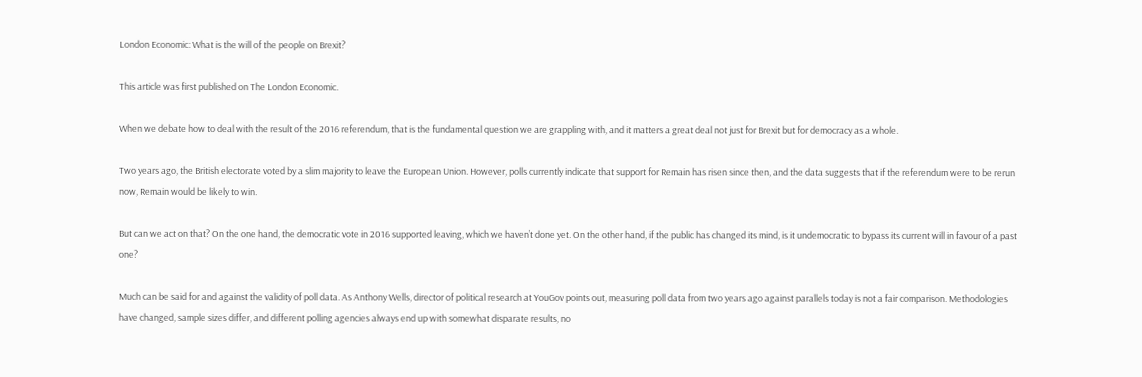London Economic: What is the will of the people on Brexit?

This article was first published on The London Economic.

When we debate how to deal with the result of the 2016 referendum, that is the fundamental question we are grappling with, and it matters a great deal not just for Brexit but for democracy as a whole.

Two years ago, the British electorate voted by a slim majority to leave the European Union. However, polls currently indicate that support for Remain has risen since then, and the data suggests that if the referendum were to be rerun now, Remain would be likely to win.

But can we act on that? On the one hand, the democratic vote in 2016 supported leaving, which we haven’t done yet. On the other hand, if the public has changed its mind, is it undemocratic to bypass its current will in favour of a past one?

Much can be said for and against the validity of poll data. As Anthony Wells, director of political research at YouGov points out, measuring poll data from two years ago against parallels today is not a fair comparison. Methodologies have changed, sample sizes differ, and different polling agencies always end up with somewhat disparate results, no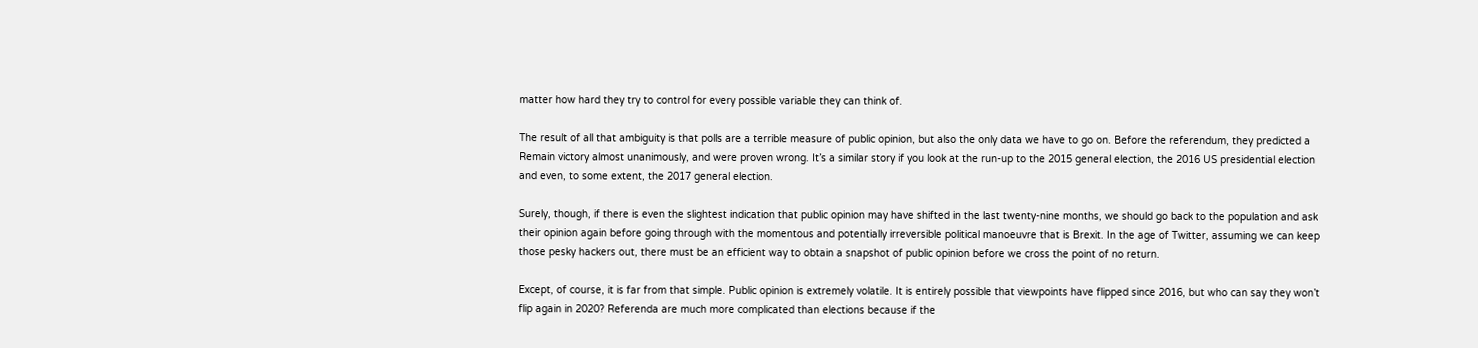matter how hard they try to control for every possible variable they can think of.

The result of all that ambiguity is that polls are a terrible measure of public opinion, but also the only data we have to go on. Before the referendum, they predicted a Remain victory almost unanimously, and were proven wrong. It’s a similar story if you look at the run-up to the 2015 general election, the 2016 US presidential election and even, to some extent, the 2017 general election.

Surely, though, if there is even the slightest indication that public opinion may have shifted in the last twenty-nine months, we should go back to the population and ask their opinion again before going through with the momentous and potentially irreversible political manoeuvre that is Brexit. In the age of Twitter, assuming we can keep those pesky hackers out, there must be an efficient way to obtain a snapshot of public opinion before we cross the point of no return.

Except, of course, it is far from that simple. Public opinion is extremely volatile. It is entirely possible that viewpoints have flipped since 2016, but who can say they won’t flip again in 2020? Referenda are much more complicated than elections because if the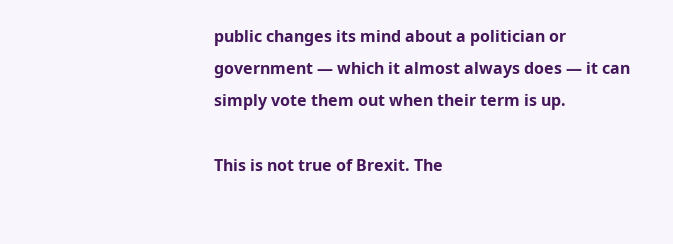public changes its mind about a politician or government — which it almost always does — it can simply vote them out when their term is up.

This is not true of Brexit. The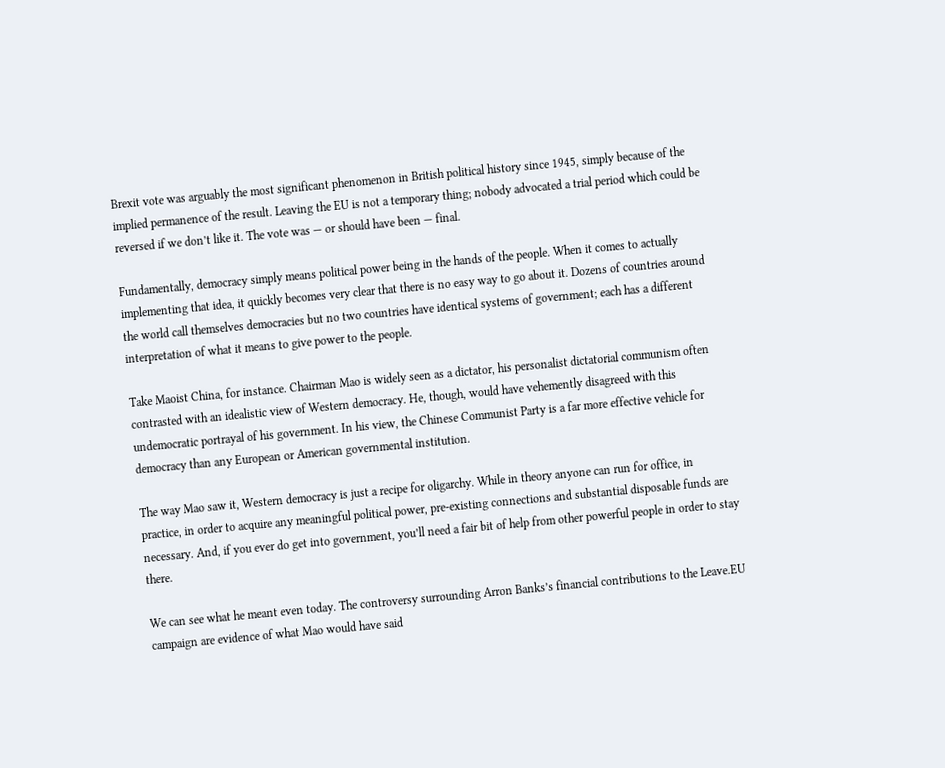Brexit vote was arguably the most significant phenomenon in British political history since 1945, simply because of the implied permanence of the result. Leaving the EU is not a temporary thing; nobody advocated a trial period which could be reversed if we don’t like it. The vote was — or should have been — final.

Fundamentally, democracy simply means political power being in the hands of the people. When it comes to actually implementing that idea, it quickly becomes very clear that there is no easy way to go about it. Dozens of countries around the world call themselves democracies but no two countries have identical systems of government; each has a different interpretation of what it means to give power to the people.

Take Maoist China, for instance. Chairman Mao is widely seen as a dictator, his personalist dictatorial communism often contrasted with an idealistic view of Western democracy. He, though, would have vehemently disagreed with this undemocratic portrayal of his government. In his view, the Chinese Communist Party is a far more effective vehicle for democracy than any European or American governmental institution.

The way Mao saw it, Western democracy is just a recipe for oligarchy. While in theory anyone can run for office, in practice, in order to acquire any meaningful political power, pre-existing connections and substantial disposable funds are necessary. And, if you ever do get into government, you’ll need a fair bit of help from other powerful people in order to stay there.

We can see what he meant even today. The controversy surrounding Arron Banks’s financial contributions to the Leave.EU campaign are evidence of what Mao would have said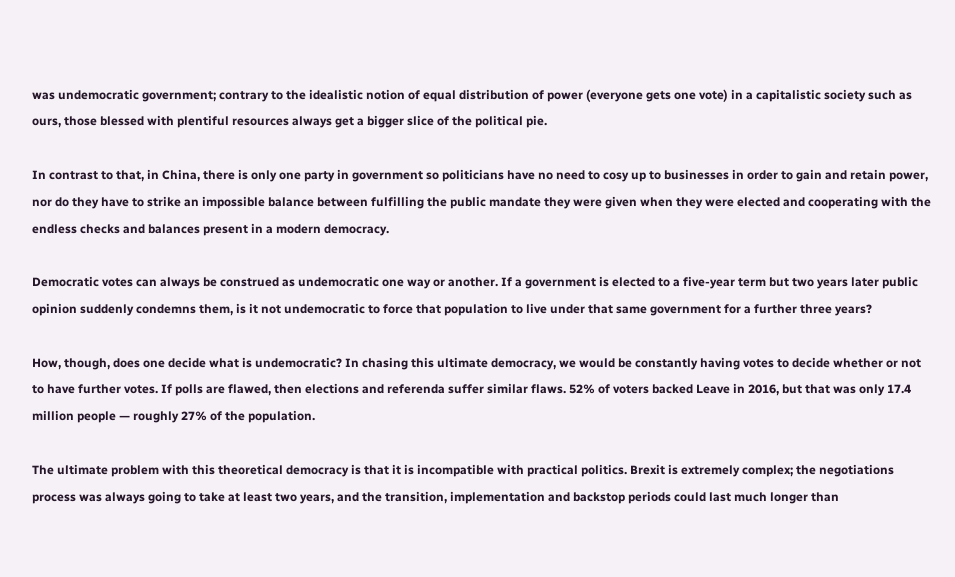was undemocratic government; contrary to the idealistic notion of equal distribution of power (everyone gets one vote) in a capitalistic society such as ours, those blessed with plentiful resources always get a bigger slice of the political pie.

In contrast to that, in China, there is only one party in government so politicians have no need to cosy up to businesses in order to gain and retain power, nor do they have to strike an impossible balance between fulfilling the public mandate they were given when they were elected and cooperating with the endless checks and balances present in a modern democracy.

Democratic votes can always be construed as undemocratic one way or another. If a government is elected to a five-year term but two years later public opinion suddenly condemns them, is it not undemocratic to force that population to live under that same government for a further three years?

How, though, does one decide what is undemocratic? In chasing this ultimate democracy, we would be constantly having votes to decide whether or not to have further votes. If polls are flawed, then elections and referenda suffer similar flaws. 52% of voters backed Leave in 2016, but that was only 17.4 million people — roughly 27% of the population.

The ultimate problem with this theoretical democracy is that it is incompatible with practical politics. Brexit is extremely complex; the negotiations process was always going to take at least two years, and the transition, implementation and backstop periods could last much longer than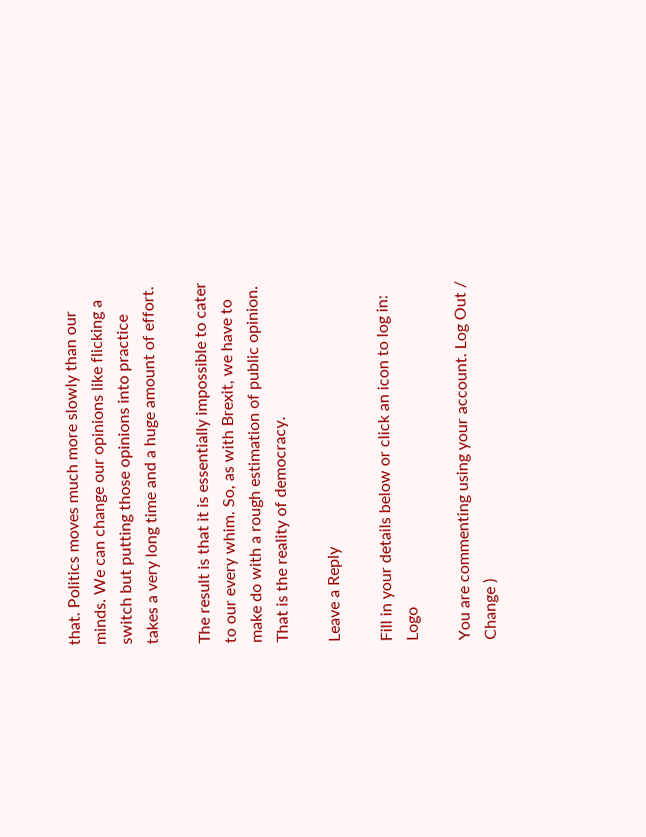that. Politics moves much more slowly than our minds. We can change our opinions like flicking a switch but putting those opinions into practice takes a very long time and a huge amount of effort.

The result is that it is essentially impossible to cater to our every whim. So, as with Brexit, we have to make do with a rough estimation of public opinion. That is the reality of democracy.

Leave a Reply

Fill in your details below or click an icon to log in: Logo

You are commenting using your account. Log Out /  Change )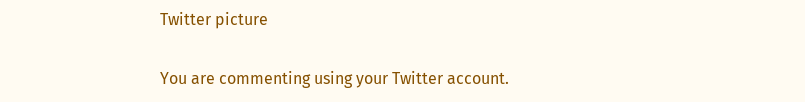Twitter picture

You are commenting using your Twitter account.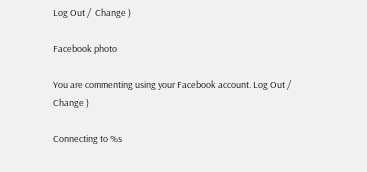Log Out /  Change )

Facebook photo

You are commenting using your Facebook account. Log Out /  Change )

Connecting to %s